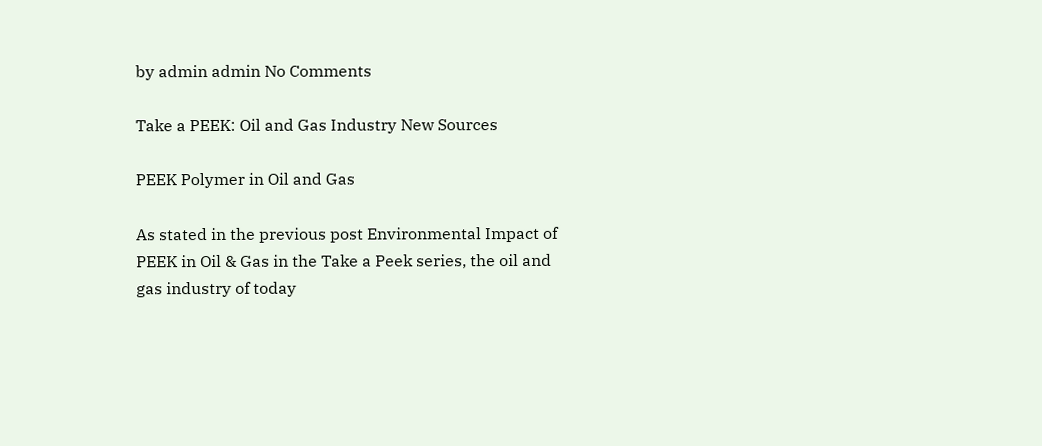by admin admin No Comments

Take a PEEK: Oil and Gas Industry New Sources

PEEK Polymer in Oil and Gas

As stated in the previous post Environmental Impact of PEEK in Oil & Gas in the Take a Peek series, the oil and gas industry of today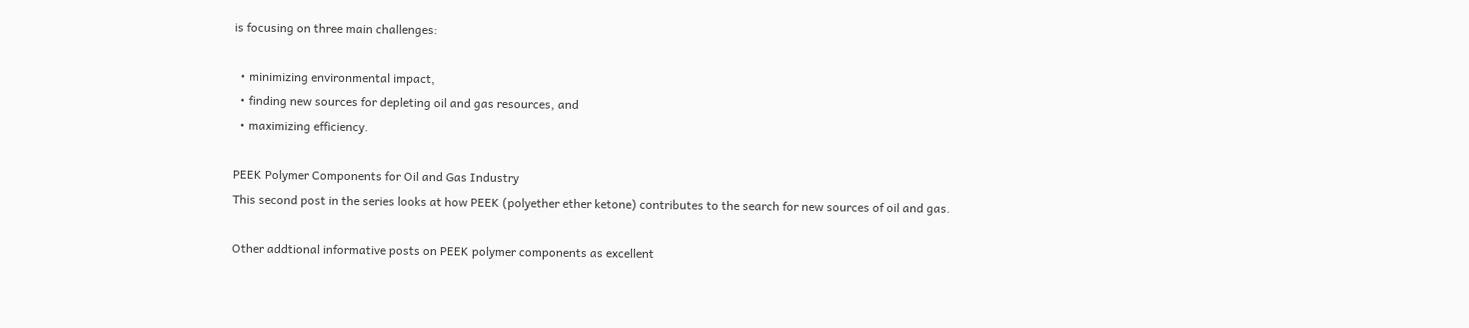is focusing on three main challenges:

  • minimizing environmental impact,
  • finding new sources for depleting oil and gas resources, and
  • maximizing efficiency.

PEEK Polymer Components for Oil and Gas Industry
This second post in the series looks at how PEEK (polyether ether ketone) contributes to the search for new sources of oil and gas.

Other addtional informative posts on PEEK polymer components as excellent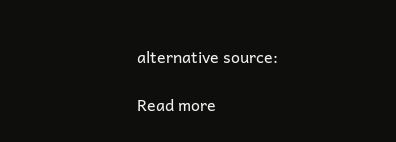alternative source:

Read more